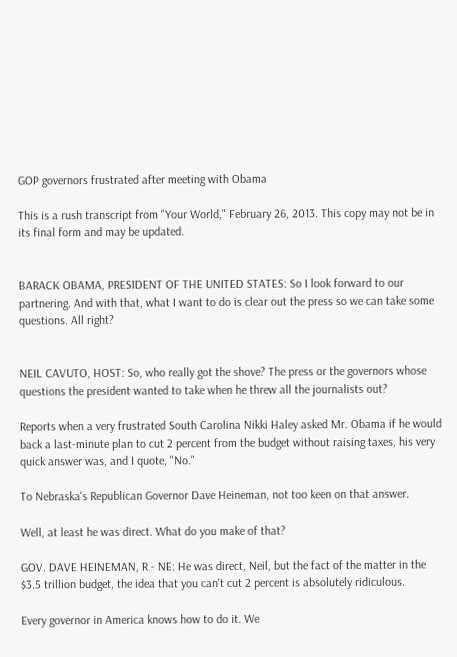GOP governors frustrated after meeting with Obama

This is a rush transcript from "Your World," February 26, 2013. This copy may not be in its final form and may be updated.


BARACK OBAMA, PRESIDENT OF THE UNITED STATES: So I look forward to our partnering. And with that, what I want to do is clear out the press so we can take some questions. All right?


NEIL CAVUTO, HOST: So, who really got the shove? The press or the governors whose questions the president wanted to take when he threw all the journalists out?

Reports when a very frustrated South Carolina Nikki Haley asked Mr. Obama if he would back a last-minute plan to cut 2 percent from the budget without raising taxes, his very quick answer was, and I quote, "No."

To Nebraska's Republican Governor Dave Heineman, not too keen on that answer.

Well, at least he was direct. What do you make of that?

GOV. DAVE HEINEMAN, R - NE: He was direct, Neil, but the fact of the matter in the $3.5 trillion budget, the idea that you can't cut 2 percent is absolutely ridiculous.

Every governor in America knows how to do it. We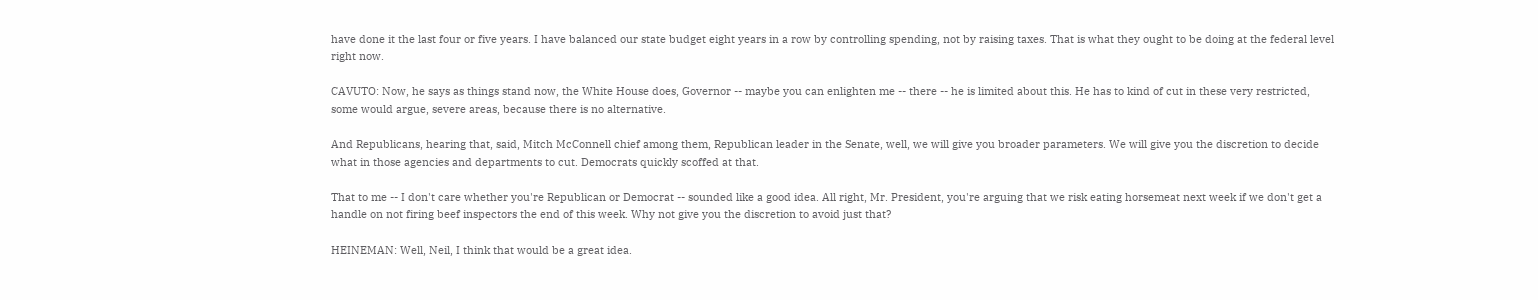have done it the last four or five years. I have balanced our state budget eight years in a row by controlling spending, not by raising taxes. That is what they ought to be doing at the federal level right now.

CAVUTO: Now, he says as things stand now, the White House does, Governor -- maybe you can enlighten me -- there -- he is limited about this. He has to kind of cut in these very restricted, some would argue, severe areas, because there is no alternative.

And Republicans, hearing that, said, Mitch McConnell chief among them, Republican leader in the Senate, well, we will give you broader parameters. We will give you the discretion to decide what in those agencies and departments to cut. Democrats quickly scoffed at that.

That to me -- I don't care whether you're Republican or Democrat -- sounded like a good idea. All right, Mr. President, you're arguing that we risk eating horsemeat next week if we don't get a handle on not firing beef inspectors the end of this week. Why not give you the discretion to avoid just that?

HEINEMAN: Well, Neil, I think that would be a great idea.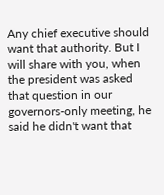Any chief executive should want that authority. But I will share with you, when the president was asked that question in our governors-only meeting, he said he didn't want that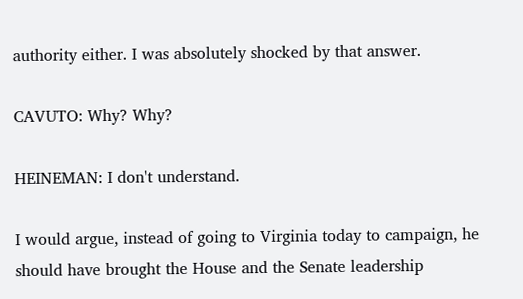authority either. I was absolutely shocked by that answer.

CAVUTO: Why? Why?

HEINEMAN: I don't understand.

I would argue, instead of going to Virginia today to campaign, he should have brought the House and the Senate leadership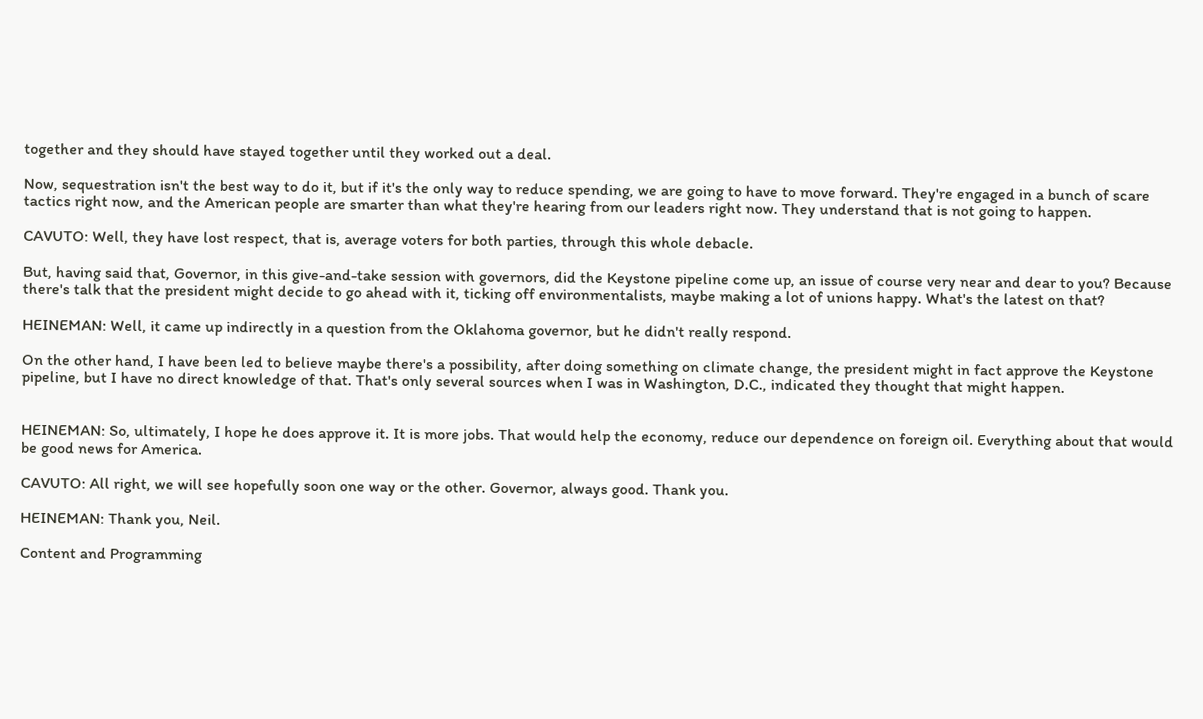together and they should have stayed together until they worked out a deal.

Now, sequestration isn't the best way to do it, but if it's the only way to reduce spending, we are going to have to move forward. They're engaged in a bunch of scare tactics right now, and the American people are smarter than what they're hearing from our leaders right now. They understand that is not going to happen.

CAVUTO: Well, they have lost respect, that is, average voters for both parties, through this whole debacle.

But, having said that, Governor, in this give-and-take session with governors, did the Keystone pipeline come up, an issue of course very near and dear to you? Because there's talk that the president might decide to go ahead with it, ticking off environmentalists, maybe making a lot of unions happy. What's the latest on that?

HEINEMAN: Well, it came up indirectly in a question from the Oklahoma governor, but he didn't really respond.

On the other hand, I have been led to believe maybe there's a possibility, after doing something on climate change, the president might in fact approve the Keystone pipeline, but I have no direct knowledge of that. That's only several sources when I was in Washington, D.C., indicated they thought that might happen.


HEINEMAN: So, ultimately, I hope he does approve it. It is more jobs. That would help the economy, reduce our dependence on foreign oil. Everything about that would be good news for America.

CAVUTO: All right, we will see hopefully soon one way or the other. Governor, always good. Thank you.

HEINEMAN: Thank you, Neil.

Content and Programming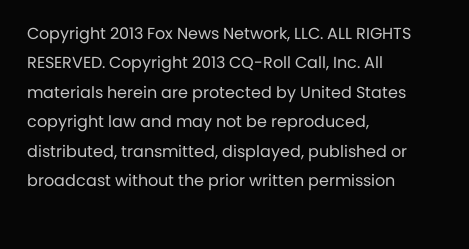Copyright 2013 Fox News Network, LLC. ALL RIGHTS RESERVED. Copyright 2013 CQ-Roll Call, Inc. All materials herein are protected by United States copyright law and may not be reproduced, distributed, transmitted, displayed, published or broadcast without the prior written permission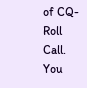of CQ-Roll Call. You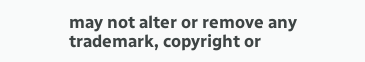may not alter or remove any trademark, copyright or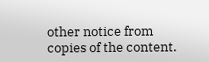other notice from copies of the content.